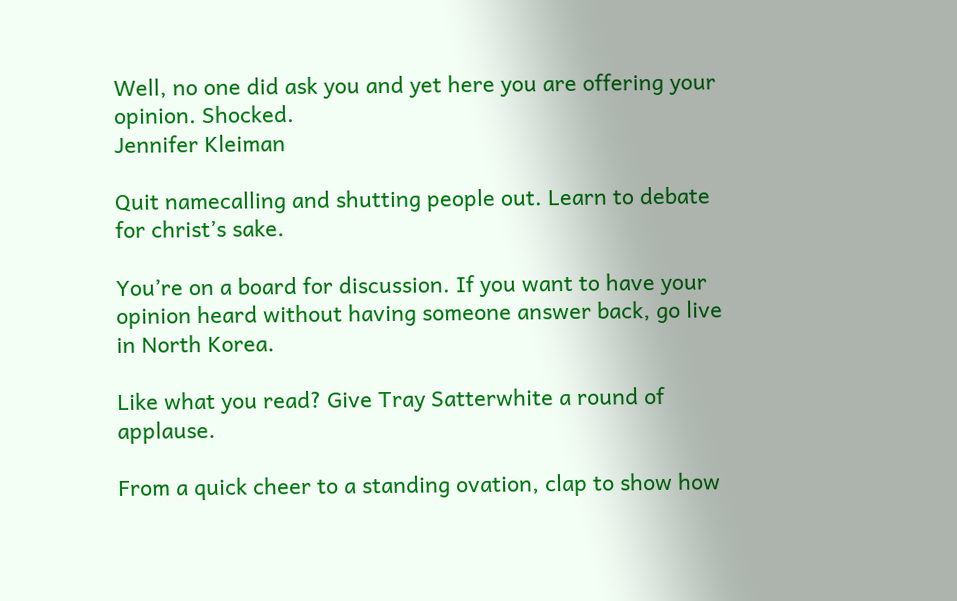Well, no one did ask you and yet here you are offering your opinion. Shocked.
Jennifer Kleiman

Quit namecalling and shutting people out. Learn to debate for christ’s sake.

You’re on a board for discussion. If you want to have your opinion heard without having someone answer back, go live in North Korea.

Like what you read? Give Tray Satterwhite a round of applause.

From a quick cheer to a standing ovation, clap to show how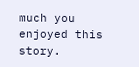much you enjoyed this story.